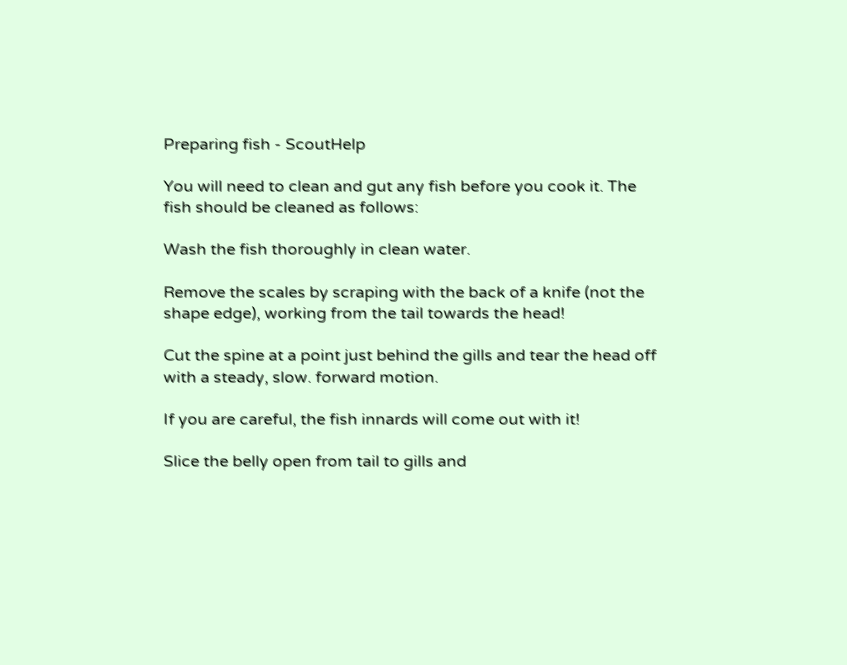Preparing fish - ScoutHelp

You will need to clean and gut any fish before you cook it. The fish should be cleaned as follows:

Wash the fish thoroughly in clean water.

Remove the scales by scraping with the back of a knife (not the shape edge), working from the tail towards the head!

Cut the spine at a point just behind the gills and tear the head off with a steady, slow. forward motion.

If you are careful, the fish innards will come out with it!

Slice the belly open from tail to gills and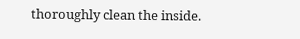thoroughly clean the inside.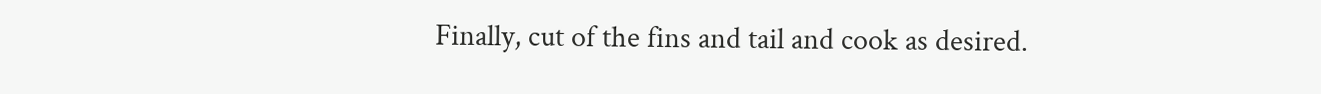Finally, cut of the fins and tail and cook as desired.